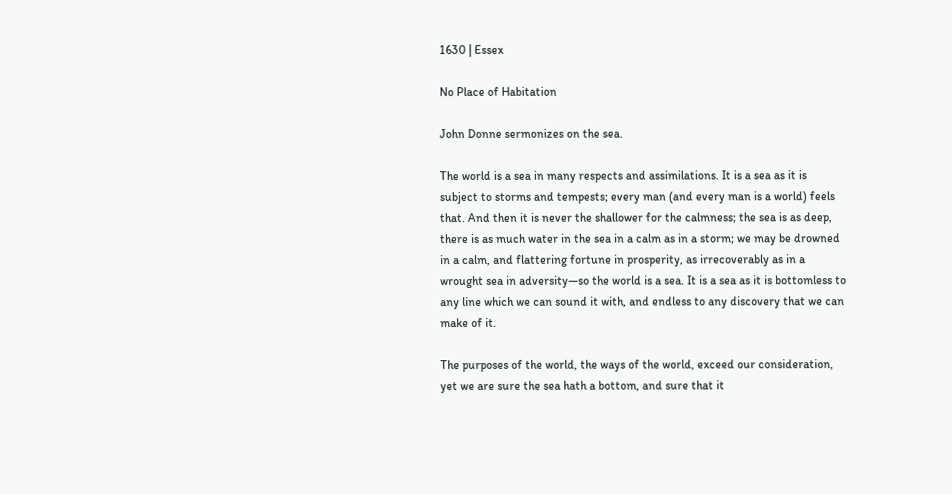1630 | Essex

No Place of Habitation

John Donne sermonizes on the sea.

The world is a sea in many respects and assimilations. It is a sea as it is subject to storms and tempests; every man (and every man is a world) feels that. And then it is never the shallower for the calmness; the sea is as deep, there is as much water in the sea in a calm as in a storm; we may be drowned in a calm, and flattering fortune in prosperity, as irrecoverably as in a wrought sea in adversity—so the world is a sea. It is a sea as it is bottomless to any line which we can sound it with, and endless to any discovery that we can make of it.

The purposes of the world, the ways of the world, exceed our consideration, yet we are sure the sea hath a bottom, and sure that it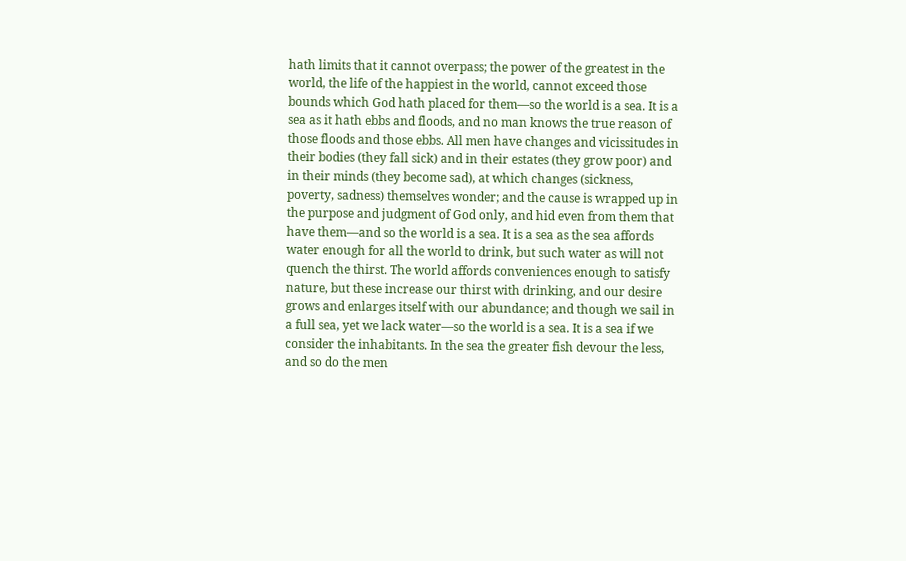hath limits that it cannot overpass; the power of the greatest in the world, the life of the happiest in the world, cannot exceed those bounds which God hath placed for them—so the world is a sea. It is a sea as it hath ebbs and floods, and no man knows the true reason of those floods and those ebbs. All men have changes and vicissitudes in their bodies (they fall sick) and in their estates (they grow poor) and in their minds (they become sad), at which changes (sickness, poverty, sadness) themselves wonder; and the cause is wrapped up in the purpose and judgment of God only, and hid even from them that have them—and so the world is a sea. It is a sea as the sea affords water enough for all the world to drink, but such water as will not quench the thirst. The world affords conveniences enough to satisfy nature, but these increase our thirst with drinking, and our desire grows and enlarges itself with our abundance; and though we sail in a full sea, yet we lack water—so the world is a sea. It is a sea if we consider the inhabitants. In the sea the greater fish devour the less, and so do the men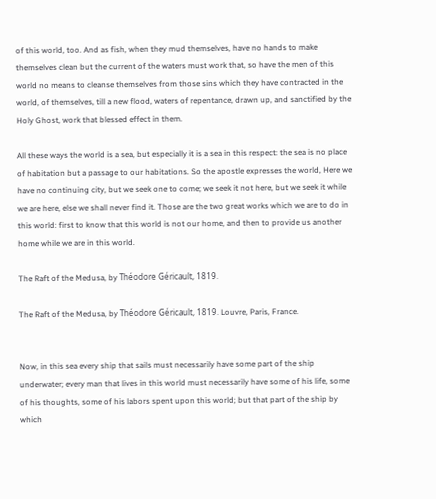of this world, too. And as fish, when they mud themselves, have no hands to make themselves clean but the current of the waters must work that, so have the men of this world no means to cleanse themselves from those sins which they have contracted in the world, of themselves, till a new flood, waters of repentance, drawn up, and sanctified by the Holy Ghost, work that blessed effect in them.

All these ways the world is a sea, but especially it is a sea in this respect: the sea is no place of habitation but a passage to our habitations. So the apostle expresses the world, Here we have no continuing city, but we seek one to come; we seek it not here, but we seek it while we are here, else we shall never find it. Those are the two great works which we are to do in this world: first to know that this world is not our home, and then to provide us another home while we are in this world.

The Raft of the Medusa, by Théodore Géricault, 1819.

The Raft of the Medusa, by Théodore Géricault, 1819. Louvre, Paris, France.


Now, in this sea every ship that sails must necessarily have some part of the ship underwater; every man that lives in this world must necessarily have some of his life, some of his thoughts, some of his labors spent upon this world; but that part of the ship by which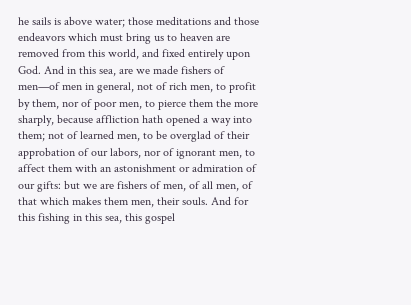he sails is above water; those meditations and those endeavors which must bring us to heaven are removed from this world, and fixed entirely upon God. And in this sea, are we made fishers of men—of men in general, not of rich men, to profit by them, nor of poor men, to pierce them the more sharply, because affliction hath opened a way into them; not of learned men, to be overglad of their approbation of our labors, nor of ignorant men, to affect them with an astonishment or admiration of our gifts: but we are fishers of men, of all men, of that which makes them men, their souls. And for this fishing in this sea, this gospel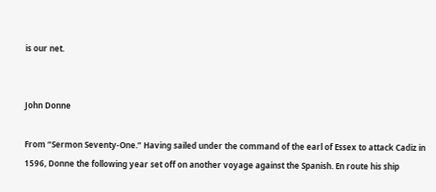is our net.


John Donne

From “Sermon Seventy-One.” Having sailed under the command of the earl of Essex to attack Cadiz in 1596, Donne the following year set off on another voyage against the Spanish. En route his ship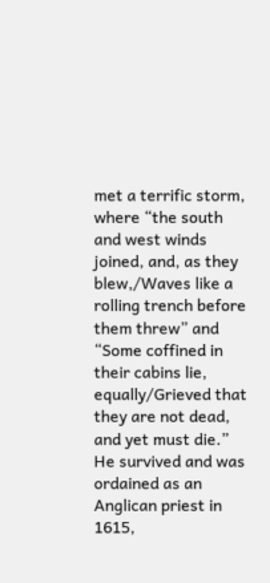met a terrific storm, where “the south and west winds joined, and, as they blew,/Waves like a rolling trench before them threw” and “Some coffined in their cabins lie, equally/Grieved that they are not dead, and yet must die.” He survived and was ordained as an Anglican priest in 1615,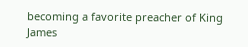becoming a favorite preacher of King James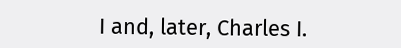I and, later, Charles I.